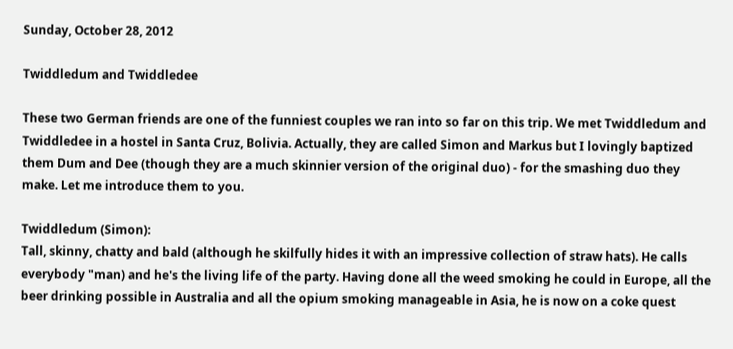Sunday, October 28, 2012

Twiddledum and Twiddledee

These two German friends are one of the funniest couples we ran into so far on this trip. We met Twiddledum and Twiddledee in a hostel in Santa Cruz, Bolivia. Actually, they are called Simon and Markus but I lovingly baptized them Dum and Dee (though they are a much skinnier version of the original duo) - for the smashing duo they make. Let me introduce them to you.

Twiddledum (Simon):
Tall, skinny, chatty and bald (although he skilfully hides it with an impressive collection of straw hats). He calls everybody "man) and he's the living life of the party. Having done all the weed smoking he could in Europe, all the beer drinking possible in Australia and all the opium smoking manageable in Asia, he is now on a coke quest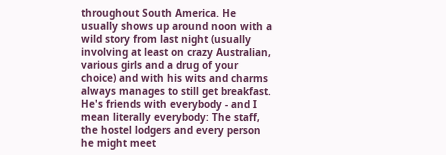throughout South America. He usually shows up around noon with a wild story from last night (usually involving at least on crazy Australian, various girls and a drug of your choice) and with his wits and charms always manages to still get breakfast. He's friends with everybody - and I mean literally everybody: The staff, the hostel lodgers and every person he might meet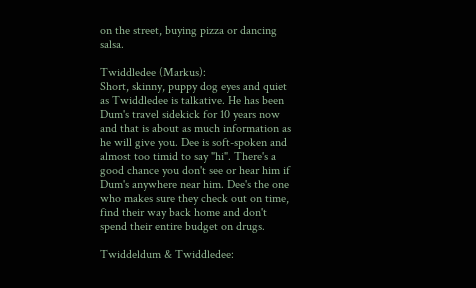on the street, buying pizza or dancing salsa.

Twiddledee (Markus):
Short, skinny, puppy dog eyes and quiet as Twiddledee is talkative. He has been Dum's travel sidekick for 10 years now and that is about as much information as he will give you. Dee is soft-spoken and almost too timid to say "hi". There's a good chance you don't see or hear him if Dum's anywhere near him. Dee's the one who makes sure they check out on time, find their way back home and don't spend their entire budget on drugs.

Twiddeldum & Twiddledee: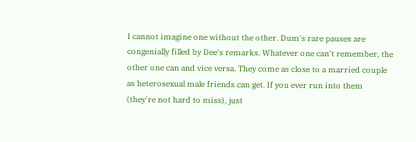I cannot imagine one without the other. Dum's rare pauses are congenially filled by Dee's remarks. Whatever one can't remember, the other one can and vice versa. They come as close to a married couple as heterosexual male friends can get. If you ever run into them (they're not hard to miss), just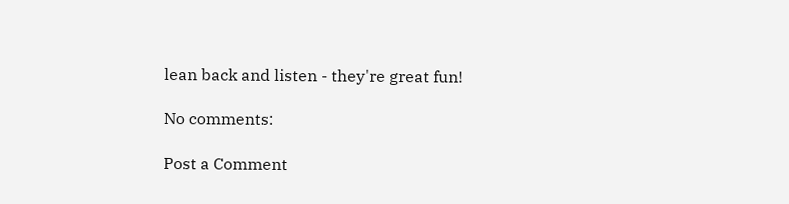lean back and listen - they're great fun!

No comments:

Post a Comment